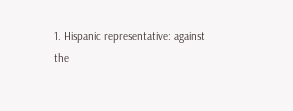1. Hispanic representative: against the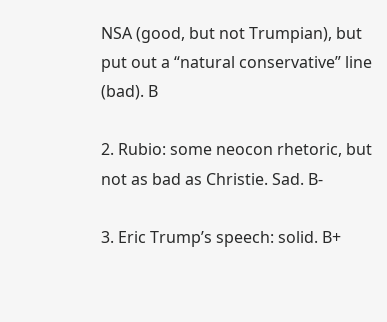NSA (good, but not Trumpian), but put out a “natural conservative” line (bad). B

2. Rubio: some neocon rhetoric, but not as bad as Christie. Sad. B-

3. Eric Trump’s speech: solid. B+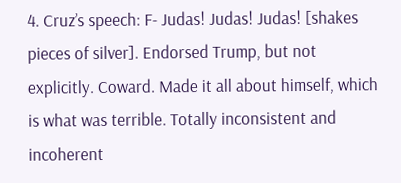4. Cruz’s speech: F- Judas! Judas! Judas! [shakes pieces of silver]. Endorsed Trump, but not explicitly. Coward. Made it all about himself, which is what was terrible. Totally inconsistent and incoherent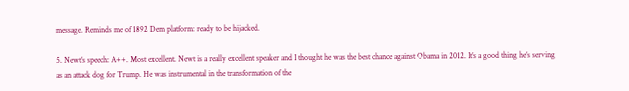message. Reminds me of 1892 Dem platform: ready to be hijacked.

5. Newt’s speech: A++. Most excellent. Newt is a really excellent speaker and I thought he was the best chance against Obama in 2012. It’s a good thing he’s serving as an attack dog for Trump. He was instrumental in the transformation of the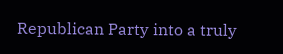Republican Party into a truly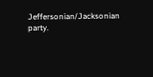Jeffersonian/Jacksonian party.